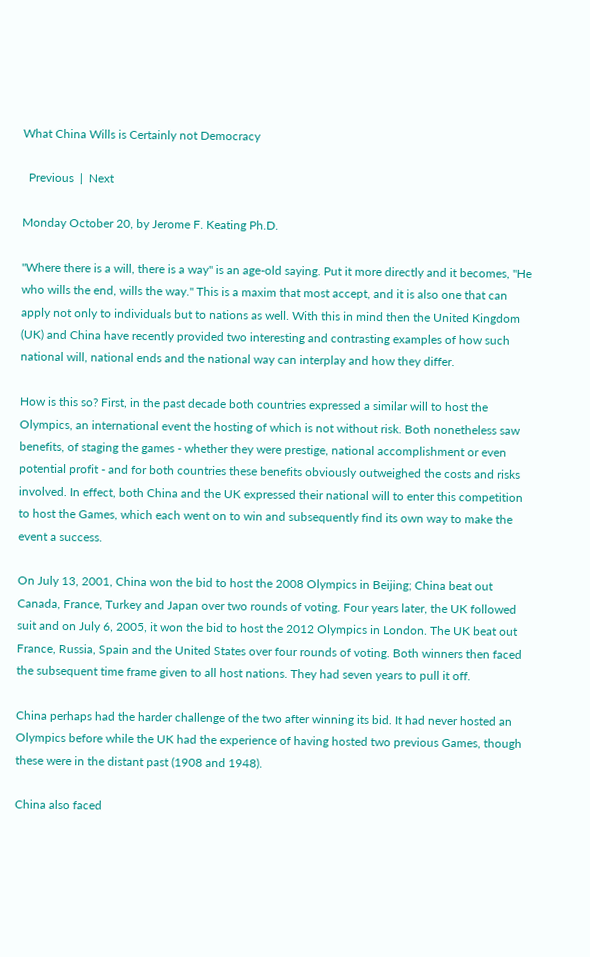What China Wills is Certainly not Democracy

  Previous  |  Next

Monday October 20, by Jerome F. Keating Ph.D.

"Where there is a will, there is a way" is an age-old saying. Put it more directly and it becomes, "He who wills the end, wills the way." This is a maxim that most accept, and it is also one that can apply not only to individuals but to nations as well. With this in mind then the United Kingdom (UK) and China have recently provided two interesting and contrasting examples of how such national will, national ends and the national way can interplay and how they differ.

How is this so? First, in the past decade both countries expressed a similar will to host the Olympics, an international event the hosting of which is not without risk. Both nonetheless saw benefits, of staging the games - whether they were prestige, national accomplishment or even potential profit - and for both countries these benefits obviously outweighed the costs and risks involved. In effect, both China and the UK expressed their national will to enter this competition to host the Games, which each went on to win and subsequently find its own way to make the event a success.

On July 13, 2001, China won the bid to host the 2008 Olympics in Beijing; China beat out Canada, France, Turkey and Japan over two rounds of voting. Four years later, the UK followed suit and on July 6, 2005, it won the bid to host the 2012 Olympics in London. The UK beat out France, Russia, Spain and the United States over four rounds of voting. Both winners then faced the subsequent time frame given to all host nations. They had seven years to pull it off.

China perhaps had the harder challenge of the two after winning its bid. It had never hosted an Olympics before while the UK had the experience of having hosted two previous Games, though these were in the distant past (1908 and 1948).

China also faced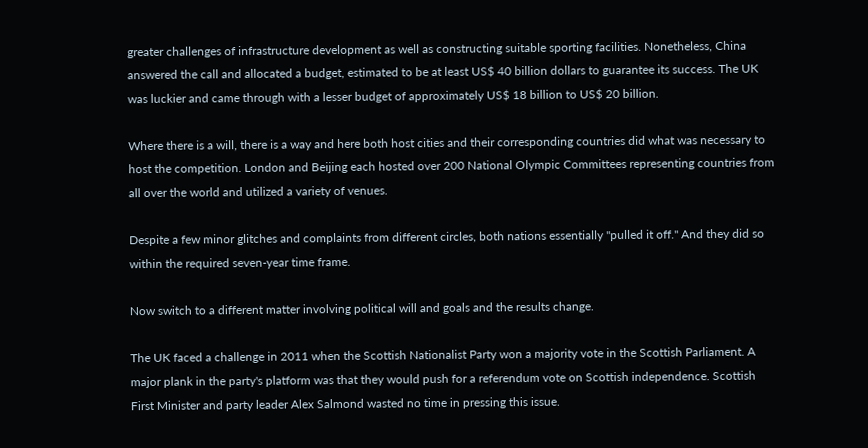greater challenges of infrastructure development as well as constructing suitable sporting facilities. Nonetheless, China answered the call and allocated a budget, estimated to be at least US$ 40 billion dollars to guarantee its success. The UK was luckier and came through with a lesser budget of approximately US$ 18 billion to US$ 20 billion.

Where there is a will, there is a way and here both host cities and their corresponding countries did what was necessary to host the competition. London and Beijing each hosted over 200 National Olympic Committees representing countries from all over the world and utilized a variety of venues.

Despite a few minor glitches and complaints from different circles, both nations essentially "pulled it off." And they did so within the required seven-year time frame.

Now switch to a different matter involving political will and goals and the results change.

The UK faced a challenge in 2011 when the Scottish Nationalist Party won a majority vote in the Scottish Parliament. A major plank in the party's platform was that they would push for a referendum vote on Scottish independence. Scottish First Minister and party leader Alex Salmond wasted no time in pressing this issue.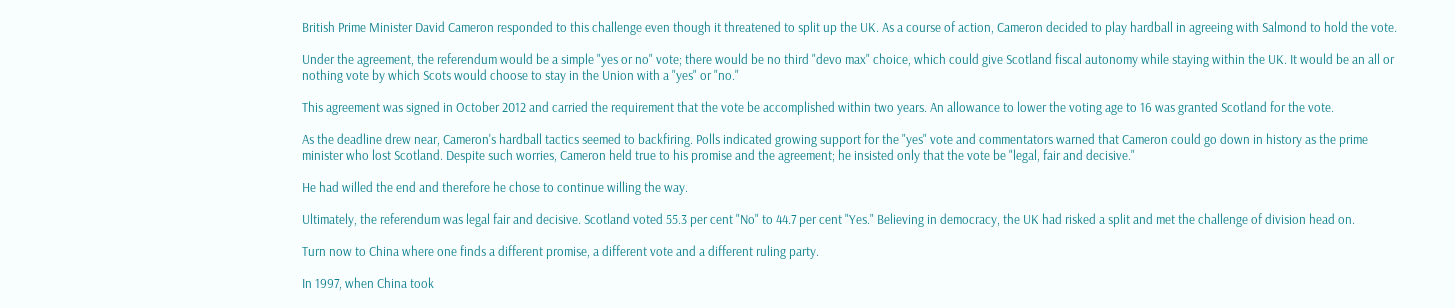British Prime Minister David Cameron responded to this challenge even though it threatened to split up the UK. As a course of action, Cameron decided to play hardball in agreeing with Salmond to hold the vote.

Under the agreement, the referendum would be a simple "yes or no" vote; there would be no third "devo max" choice, which could give Scotland fiscal autonomy while staying within the UK. It would be an all or nothing vote by which Scots would choose to stay in the Union with a "yes" or "no."

This agreement was signed in October 2012 and carried the requirement that the vote be accomplished within two years. An allowance to lower the voting age to 16 was granted Scotland for the vote.

As the deadline drew near, Cameron's hardball tactics seemed to backfiring. Polls indicated growing support for the "yes" vote and commentators warned that Cameron could go down in history as the prime minister who lost Scotland. Despite such worries, Cameron held true to his promise and the agreement; he insisted only that the vote be "legal, fair and decisive."

He had willed the end and therefore he chose to continue willing the way.

Ultimately, the referendum was legal fair and decisive. Scotland voted 55.3 per cent "No" to 44.7 per cent "Yes." Believing in democracy, the UK had risked a split and met the challenge of division head on.

Turn now to China where one finds a different promise, a different vote and a different ruling party.

In 1997, when China took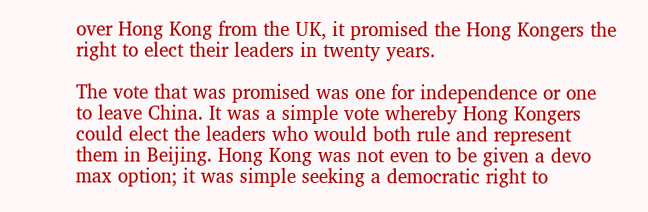over Hong Kong from the UK, it promised the Hong Kongers the right to elect their leaders in twenty years.

The vote that was promised was one for independence or one to leave China. It was a simple vote whereby Hong Kongers could elect the leaders who would both rule and represent them in Beijing. Hong Kong was not even to be given a devo max option; it was simple seeking a democratic right to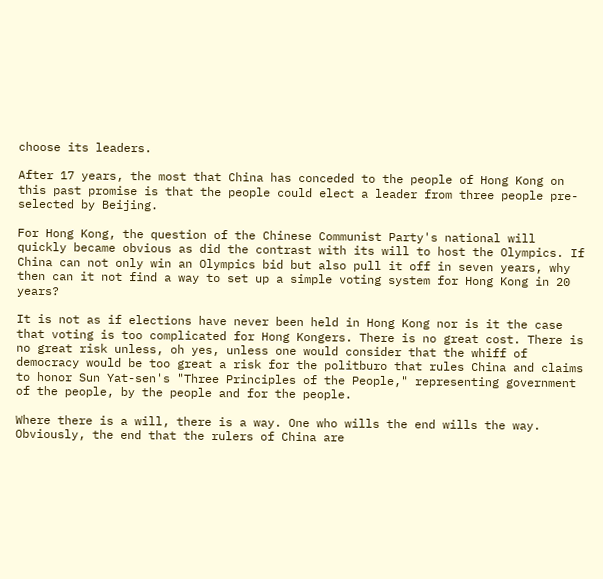choose its leaders.

After 17 years, the most that China has conceded to the people of Hong Kong on this past promise is that the people could elect a leader from three people pre-selected by Beijing.

For Hong Kong, the question of the Chinese Communist Party's national will quickly became obvious as did the contrast with its will to host the Olympics. If China can not only win an Olympics bid but also pull it off in seven years, why then can it not find a way to set up a simple voting system for Hong Kong in 20 years?

It is not as if elections have never been held in Hong Kong nor is it the case that voting is too complicated for Hong Kongers. There is no great cost. There is no great risk unless, oh yes, unless one would consider that the whiff of democracy would be too great a risk for the politburo that rules China and claims to honor Sun Yat-sen's "Three Principles of the People," representing government of the people, by the people and for the people.

Where there is a will, there is a way. One who wills the end wills the way. Obviously, the end that the rulers of China are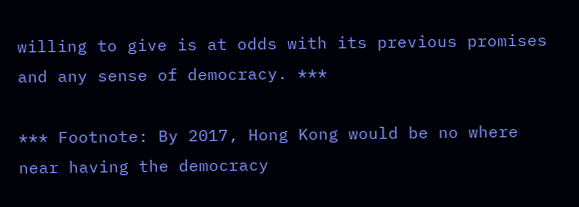willing to give is at odds with its previous promises and any sense of democracy. ***

*** Footnote: By 2017, Hong Kong would be no where near having the democracy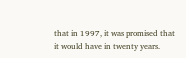that in 1997, it was promised that it would have in twenty years.